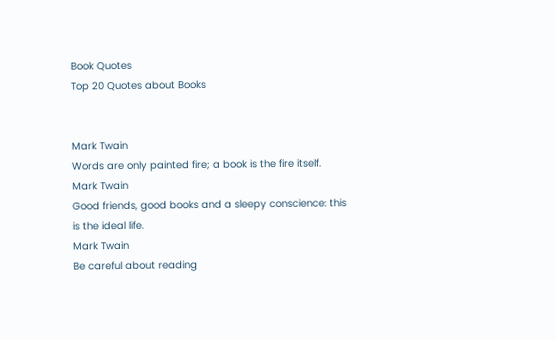Book Quotes
Top 20 Quotes about Books


Mark Twain
Words are only painted fire; a book is the fire itself.
Mark Twain
Good friends, good books and a sleepy conscience: this is the ideal life.
Mark Twain
Be careful about reading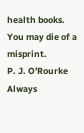health books. You may die of a misprint.
P. J. O'Rourke
Always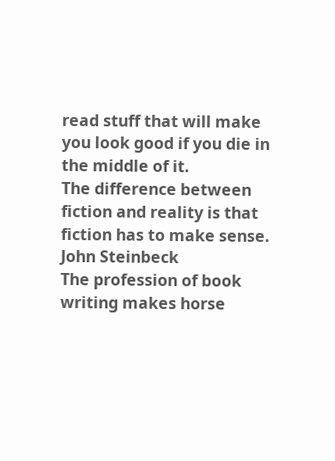read stuff that will make you look good if you die in the middle of it.
The difference between fiction and reality is that fiction has to make sense.
John Steinbeck
The profession of book writing makes horse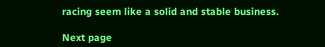racing seem like a solid and stable business.

Next page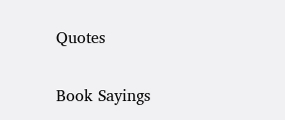Quotes

Book Sayings